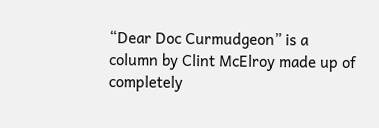“Dear Doc Curmudgeon” is a column by Clint McElroy made up of completely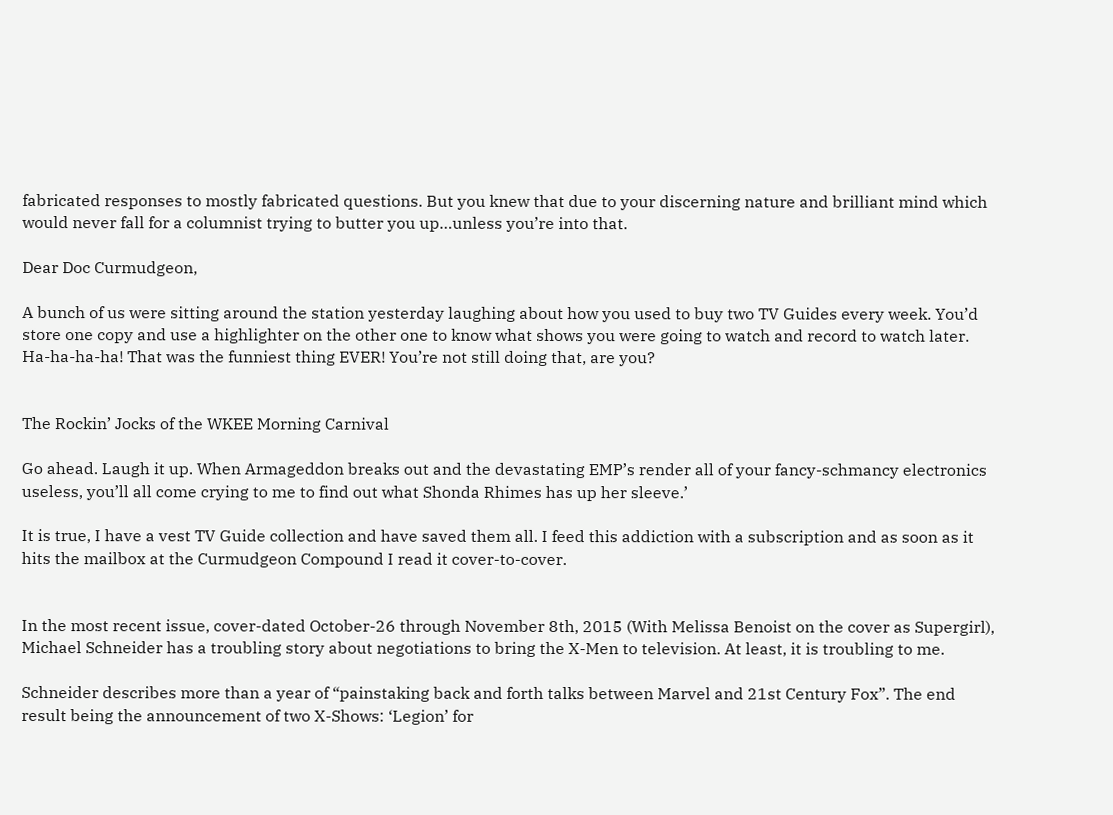fabricated responses to mostly fabricated questions. But you knew that due to your discerning nature and brilliant mind which would never fall for a columnist trying to butter you up…unless you’re into that.

Dear Doc Curmudgeon,

A bunch of us were sitting around the station yesterday laughing about how you used to buy two TV Guides every week. You’d store one copy and use a highlighter on the other one to know what shows you were going to watch and record to watch later. Ha-ha-ha-ha! That was the funniest thing EVER! You’re not still doing that, are you?


The Rockin’ Jocks of the WKEE Morning Carnival

Go ahead. Laugh it up. When Armageddon breaks out and the devastating EMP’s render all of your fancy-schmancy electronics useless, you’ll all come crying to me to find out what Shonda Rhimes has up her sleeve.’

It is true, I have a vest TV Guide collection and have saved them all. I feed this addiction with a subscription and as soon as it hits the mailbox at the Curmudgeon Compound I read it cover-to-cover.


In the most recent issue, cover-dated October-26 through November 8th, 2015 (With Melissa Benoist on the cover as Supergirl), Michael Schneider has a troubling story about negotiations to bring the X-Men to television. At least, it is troubling to me.

Schneider describes more than a year of “painstaking back and forth talks between Marvel and 21st Century Fox”. The end result being the announcement of two X-Shows: ‘Legion’ for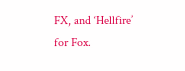FX, and ‘Hellfire’ for Fox.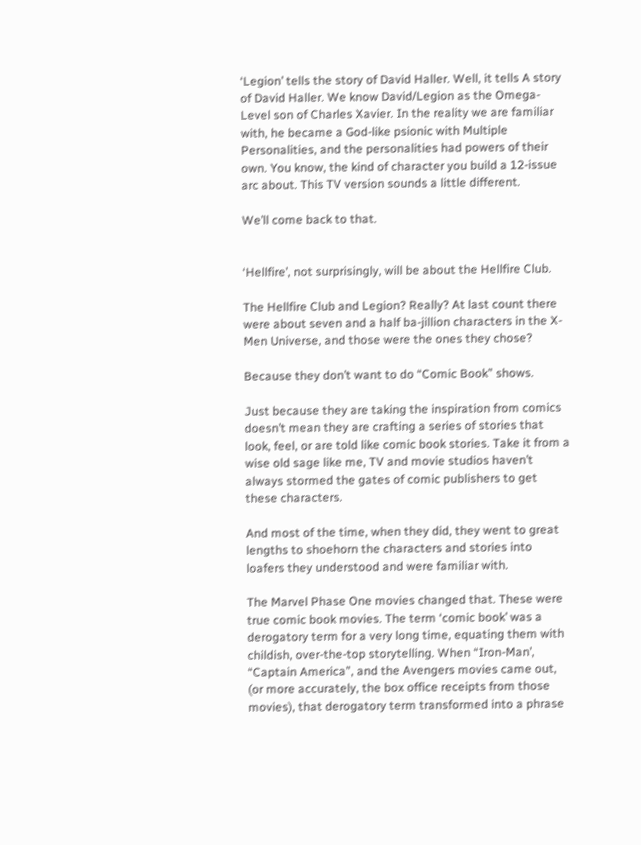‘Legion’ tells the story of David Haller. Well, it tells A story of David Haller. We know David/Legion as the Omega-Level son of Charles Xavier. In the reality we are familiar with, he became a God-like psionic with Multiple Personalities, and the personalities had powers of their own. You know, the kind of character you build a 12-issue arc about. This TV version sounds a little different.

We’ll come back to that.


‘Hellfire’, not surprisingly, will be about the Hellfire Club.

The Hellfire Club and Legion? Really? At last count there were about seven and a half ba-jillion characters in the X-Men Universe, and those were the ones they chose?

Because they don’t want to do “Comic Book” shows.

Just because they are taking the inspiration from comics doesn’t mean they are crafting a series of stories that look, feel, or are told like comic book stories. Take it from a wise old sage like me, TV and movie studios haven’t always stormed the gates of comic publishers to get these characters.

And most of the time, when they did, they went to great lengths to shoehorn the characters and stories into loafers they understood and were familiar with.

The Marvel Phase One movies changed that. These were true comic book movies. The term ‘comic book’ was a derogatory term for a very long time, equating them with childish, over-the-top storytelling. When “Iron-Man’, “Captain America”, and the Avengers movies came out, (or more accurately, the box office receipts from those movies), that derogatory term transformed into a phrase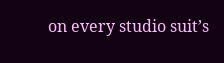on every studio suit’s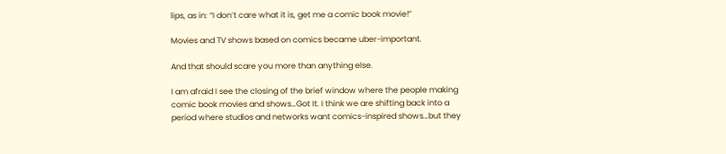lips, as in: “I don’t care what it is, get me a comic book movie!”

Movies and TV shows based on comics became uber-important.

And that should scare you more than anything else.

I am afraid I see the closing of the brief window where the people making comic book movies and shows…Got It. I think we are shifting back into a period where studios and networks want comics-inspired shows…but they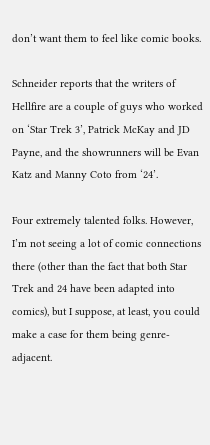don’t want them to feel like comic books.

Schneider reports that the writers of Hellfire are a couple of guys who worked on ‘Star Trek 3’, Patrick McKay and JD Payne, and the showrunners will be Evan Katz and Manny Coto from ‘24’.

Four extremely talented folks. However,  I’m not seeing a lot of comic connections there (other than the fact that both Star Trek and 24 have been adapted into comics), but I suppose, at least, you could make a case for them being genre-adjacent.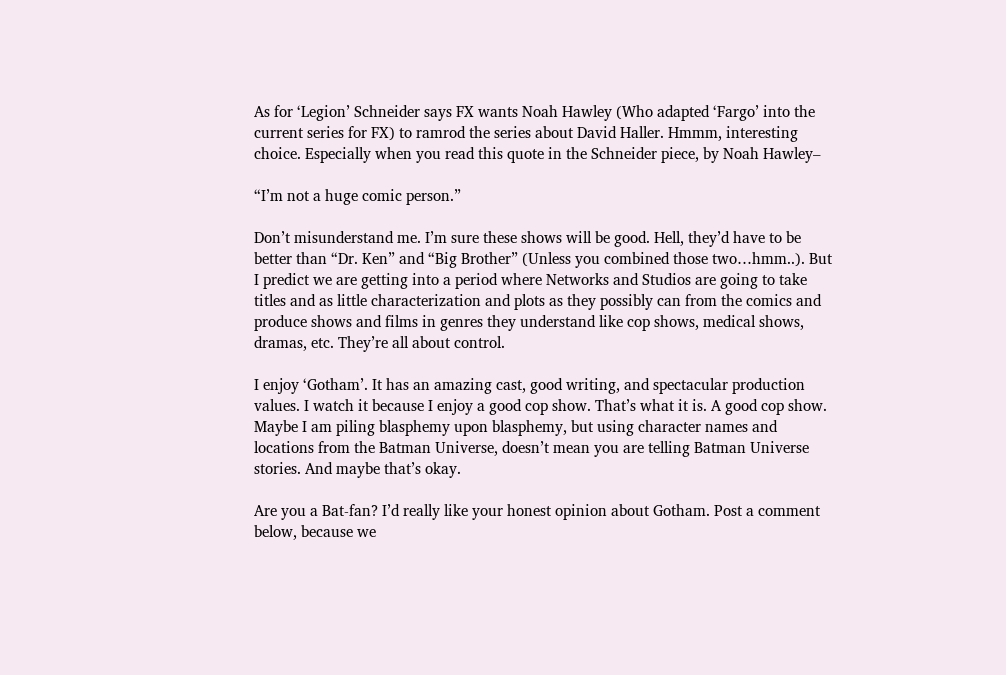As for ‘Legion’ Schneider says FX wants Noah Hawley (Who adapted ‘Fargo’ into the current series for FX) to ramrod the series about David Haller. Hmmm, interesting choice. Especially when you read this quote in the Schneider piece, by Noah Hawley–

“I’m not a huge comic person.”

Don’t misunderstand me. I’m sure these shows will be good. Hell, they’d have to be better than “Dr. Ken” and “Big Brother” (Unless you combined those two…hmm..). But I predict we are getting into a period where Networks and Studios are going to take titles and as little characterization and plots as they possibly can from the comics and produce shows and films in genres they understand like cop shows, medical shows, dramas, etc. They’re all about control.

I enjoy ‘Gotham’. It has an amazing cast, good writing, and spectacular production values. I watch it because I enjoy a good cop show. That’s what it is. A good cop show. Maybe I am piling blasphemy upon blasphemy, but using character names and locations from the Batman Universe, doesn’t mean you are telling Batman Universe stories. And maybe that’s okay.

Are you a Bat-fan? I’d really like your honest opinion about Gotham. Post a comment below, because we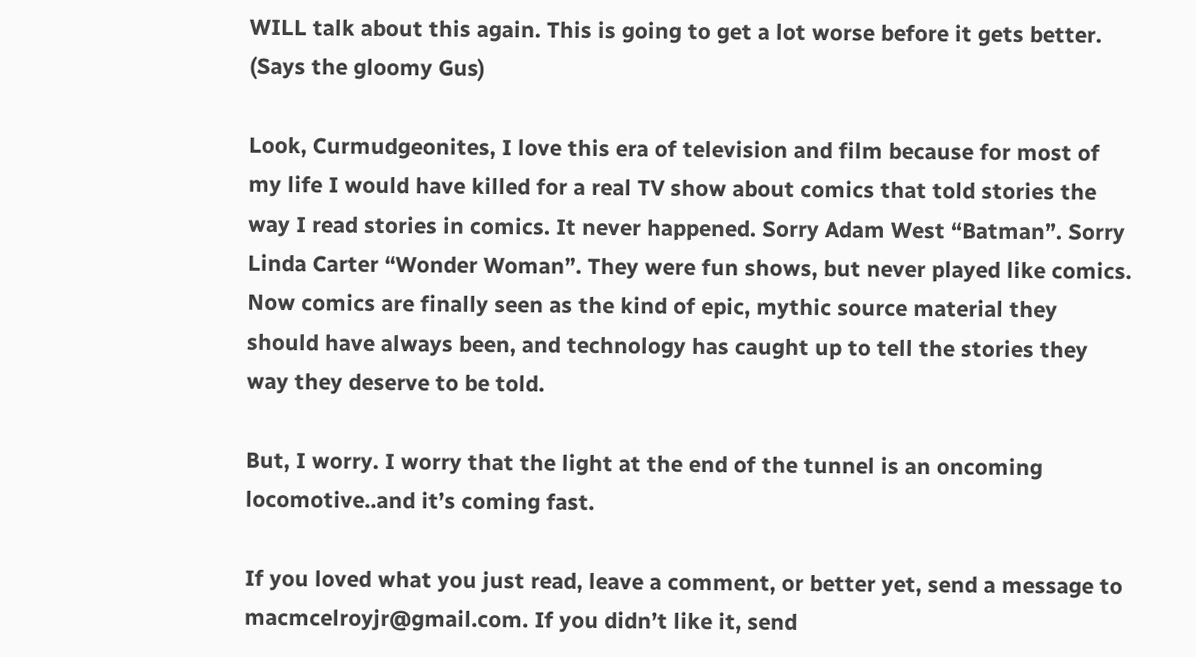WILL talk about this again. This is going to get a lot worse before it gets better.  (Says the gloomy Gus)

Look, Curmudgeonites, I love this era of television and film because for most of my life I would have killed for a real TV show about comics that told stories the way I read stories in comics. It never happened. Sorry Adam West “Batman”. Sorry Linda Carter “Wonder Woman”. They were fun shows, but never played like comics. Now comics are finally seen as the kind of epic, mythic source material they should have always been, and technology has caught up to tell the stories they way they deserve to be told.

But, I worry. I worry that the light at the end of the tunnel is an oncoming locomotive..and it’s coming fast.

If you loved what you just read, leave a comment, or better yet, send a message to macmcelroyjr@gmail.com. If you didn’t like it, send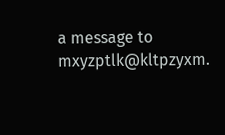a message to mxyzptlk@kltpzyxm.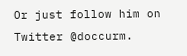Or just follow him on Twitter @doccurm.